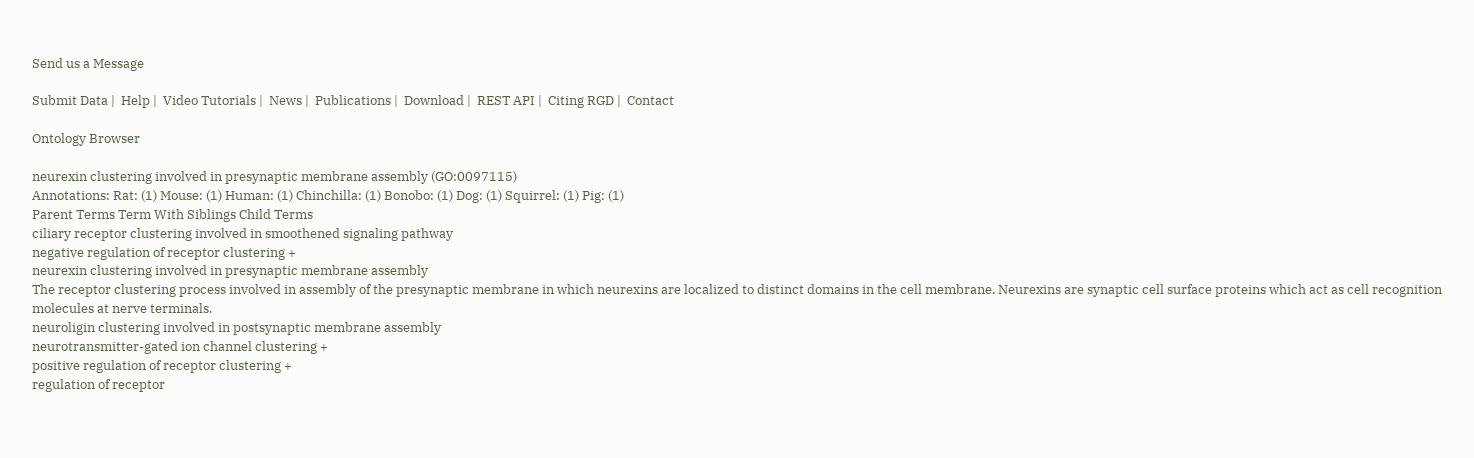Send us a Message

Submit Data |  Help |  Video Tutorials |  News |  Publications |  Download |  REST API |  Citing RGD |  Contact

Ontology Browser

neurexin clustering involved in presynaptic membrane assembly (GO:0097115)
Annotations: Rat: (1) Mouse: (1) Human: (1) Chinchilla: (1) Bonobo: (1) Dog: (1) Squirrel: (1) Pig: (1)
Parent Terms Term With Siblings Child Terms
ciliary receptor clustering involved in smoothened signaling pathway
negative regulation of receptor clustering +
neurexin clustering involved in presynaptic membrane assembly
The receptor clustering process involved in assembly of the presynaptic membrane in which neurexins are localized to distinct domains in the cell membrane. Neurexins are synaptic cell surface proteins which act as cell recognition molecules at nerve terminals.
neuroligin clustering involved in postsynaptic membrane assembly
neurotransmitter-gated ion channel clustering +
positive regulation of receptor clustering +
regulation of receptor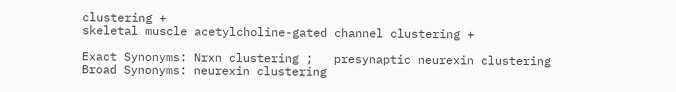clustering +
skeletal muscle acetylcholine-gated channel clustering +

Exact Synonyms: Nrxn clustering ;   presynaptic neurexin clustering
Broad Synonyms: neurexin clustering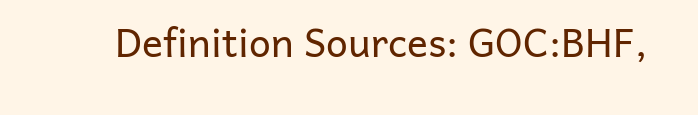Definition Sources: GOC:BHF,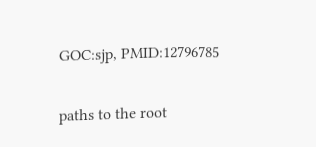GOC:sjp, PMID:12796785

paths to the root